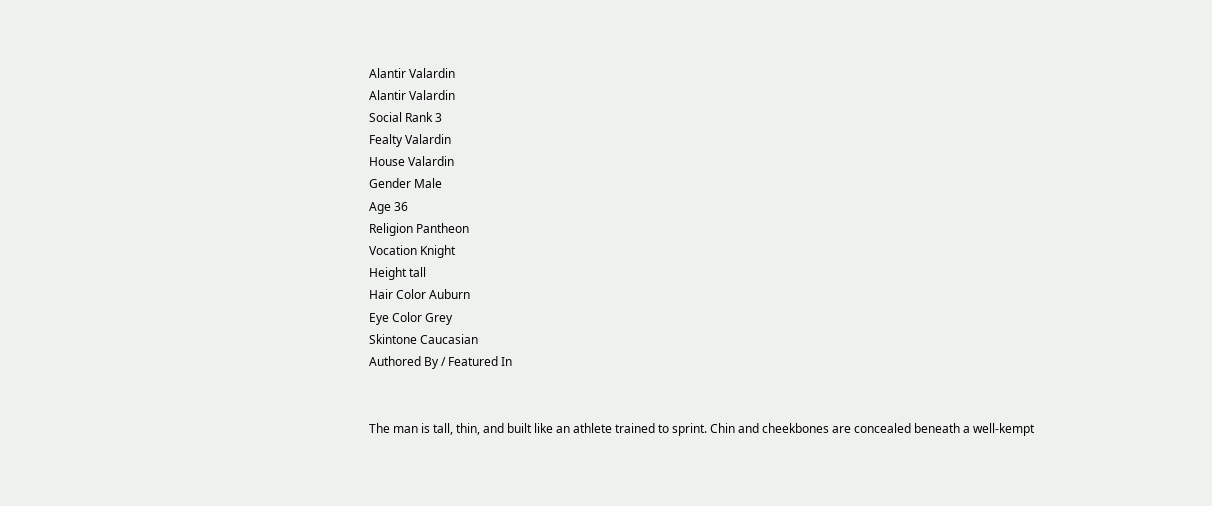Alantir Valardin
Alantir Valardin
Social Rank 3
Fealty Valardin
House Valardin
Gender Male
Age 36
Religion Pantheon
Vocation Knight
Height tall
Hair Color Auburn
Eye Color Grey
Skintone Caucasian
Authored By / Featured In


The man is tall, thin, and built like an athlete trained to sprint. Chin and cheekbones are concealed beneath a well-kempt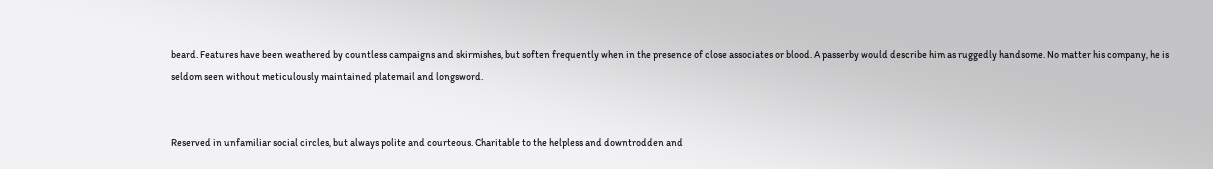beard. Features have been weathered by countless campaigns and skirmishes, but soften frequently when in the presence of close associates or blood. A passerby would describe him as ruggedly handsome. No matter his company, he is seldom seen without meticulously maintained platemail and longsword.


Reserved in unfamiliar social circles, but always polite and courteous. Charitable to the helpless and downtrodden and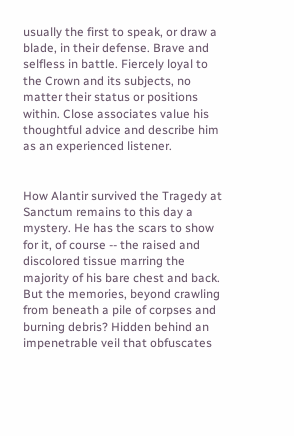usually the first to speak, or draw a blade, in their defense. Brave and selfless in battle. Fiercely loyal to the Crown and its subjects, no matter their status or positions within. Close associates value his thoughtful advice and describe him as an experienced listener.


How Alantir survived the Tragedy at Sanctum remains to this day a mystery. He has the scars to show for it, of course -- the raised and discolored tissue marring the majority of his bare chest and back. But the memories, beyond crawling from beneath a pile of corpses and burning debris? Hidden behind an impenetrable veil that obfuscates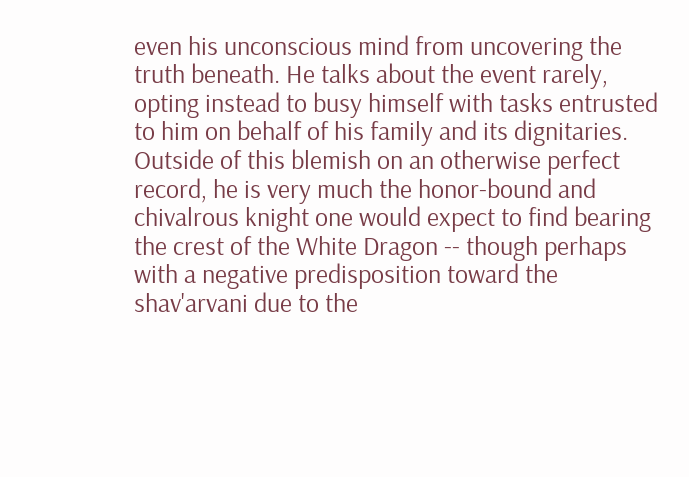even his unconscious mind from uncovering the truth beneath. He talks about the event rarely, opting instead to busy himself with tasks entrusted to him on behalf of his family and its dignitaries. Outside of this blemish on an otherwise perfect record, he is very much the honor-bound and chivalrous knight one would expect to find bearing the crest of the White Dragon -- though perhaps with a negative predisposition toward the shav'arvani due to the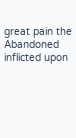great pain the Abandoned inflicted upon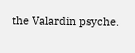the Valardin psyche.